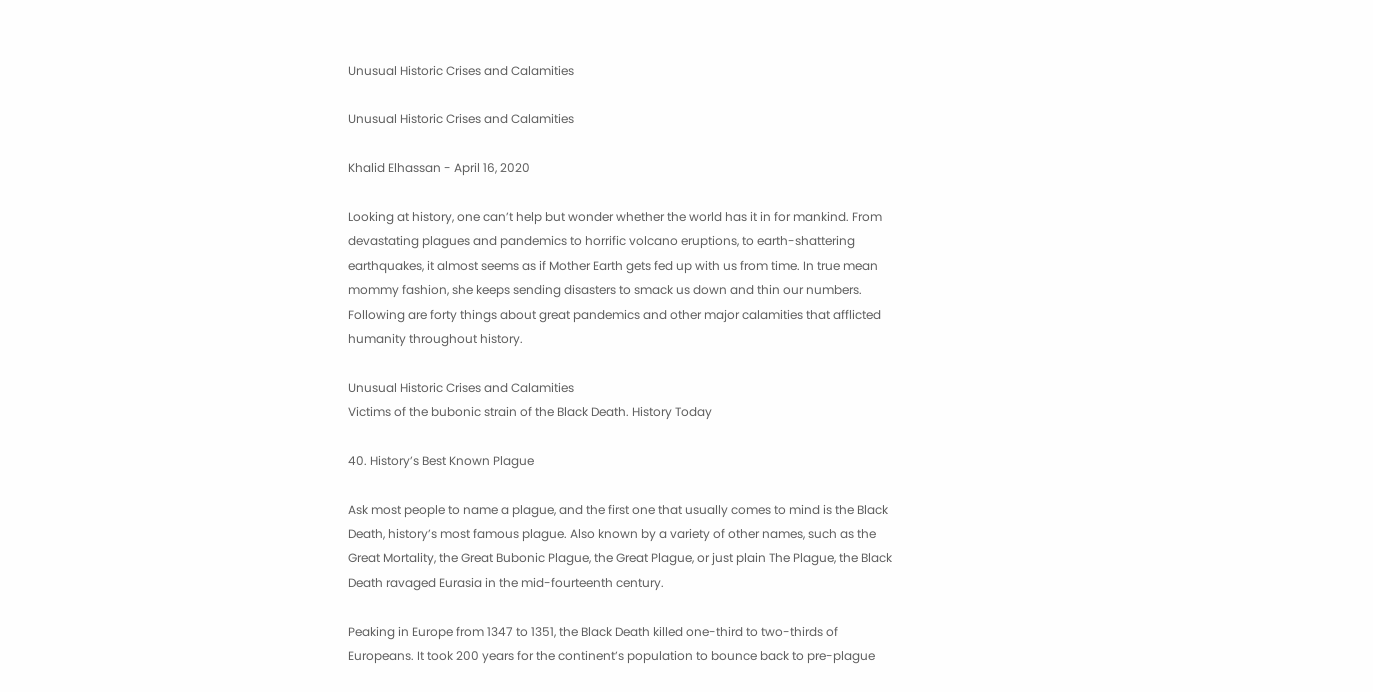Unusual Historic Crises and Calamities

Unusual Historic Crises and Calamities

Khalid Elhassan - April 16, 2020

Looking at history, one can’t help but wonder whether the world has it in for mankind. From devastating plagues and pandemics to horrific volcano eruptions, to earth-shattering earthquakes, it almost seems as if Mother Earth gets fed up with us from time. In true mean mommy fashion, she keeps sending disasters to smack us down and thin our numbers. Following are forty things about great pandemics and other major calamities that afflicted humanity throughout history.

Unusual Historic Crises and Calamities
Victims of the bubonic strain of the Black Death. History Today

40. History’s Best Known Plague

Ask most people to name a plague, and the first one that usually comes to mind is the Black Death, history’s most famous plague. Also known by a variety of other names, such as the Great Mortality, the Great Bubonic Plague, the Great Plague, or just plain The Plague, the Black Death ravaged Eurasia in the mid-fourteenth century.

Peaking in Europe from 1347 to 1351, the Black Death killed one-third to two-thirds of Europeans. It took 200 years for the continent’s population to bounce back to pre-plague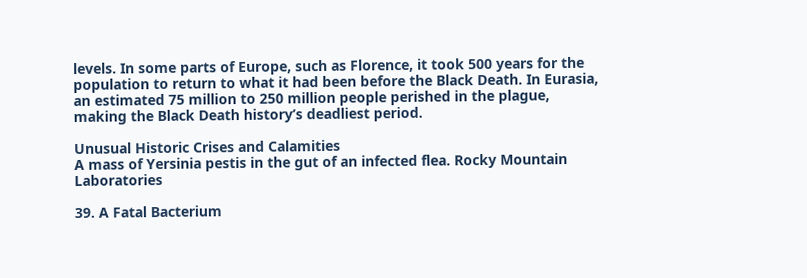levels. In some parts of Europe, such as Florence, it took 500 years for the population to return to what it had been before the Black Death. In Eurasia, an estimated 75 million to 250 million people perished in the plague, making the Black Death history’s deadliest period.

Unusual Historic Crises and Calamities
A mass of Yersinia pestis in the gut of an infected flea. Rocky Mountain Laboratories

39. A Fatal Bacterium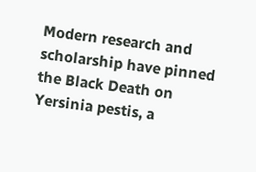Modern research and scholarship have pinned the Black Death on Yersinia pestis, a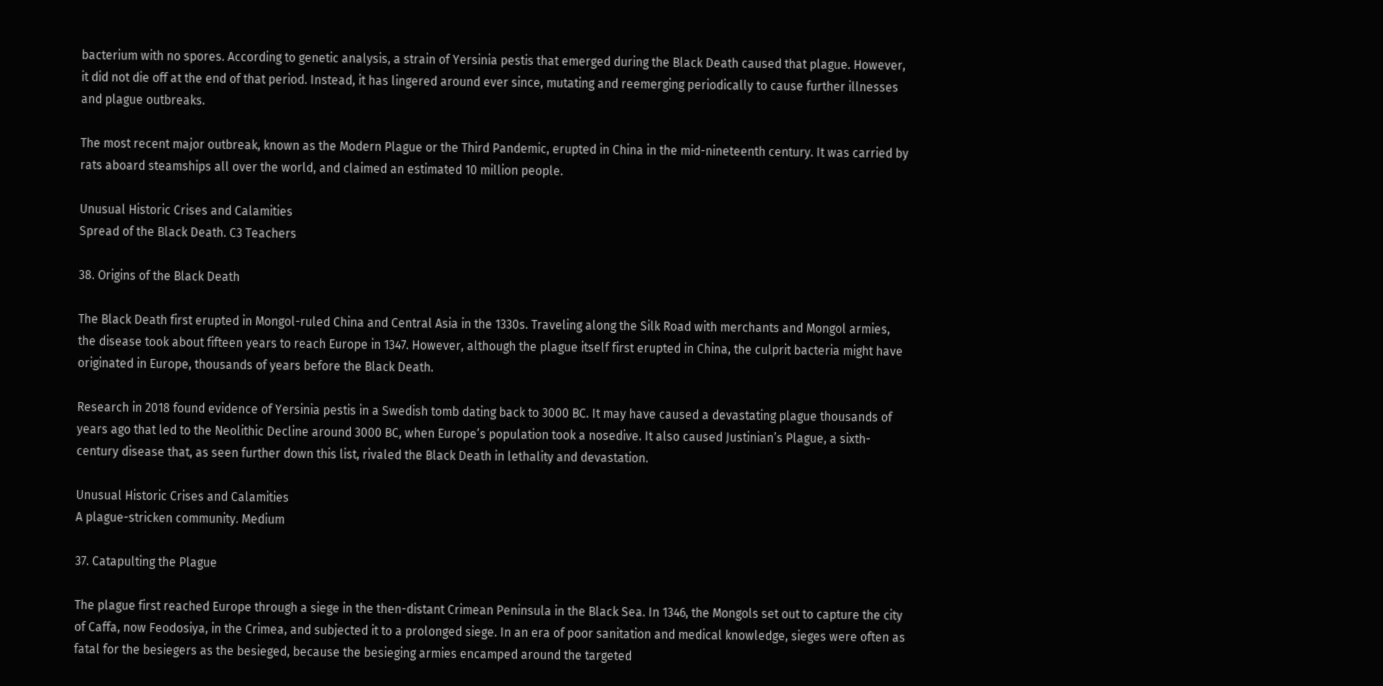bacterium with no spores. According to genetic analysis, a strain of Yersinia pestis that emerged during the Black Death caused that plague. However, it did not die off at the end of that period. Instead, it has lingered around ever since, mutating and reemerging periodically to cause further illnesses and plague outbreaks.

The most recent major outbreak, known as the Modern Plague or the Third Pandemic, erupted in China in the mid-nineteenth century. It was carried by rats aboard steamships all over the world, and claimed an estimated 10 million people.

Unusual Historic Crises and Calamities
Spread of the Black Death. C3 Teachers

38. Origins of the Black Death

The Black Death first erupted in Mongol-ruled China and Central Asia in the 1330s. Traveling along the Silk Road with merchants and Mongol armies, the disease took about fifteen years to reach Europe in 1347. However, although the plague itself first erupted in China, the culprit bacteria might have originated in Europe, thousands of years before the Black Death.

Research in 2018 found evidence of Yersinia pestis in a Swedish tomb dating back to 3000 BC. It may have caused a devastating plague thousands of years ago that led to the Neolithic Decline around 3000 BC, when Europe’s population took a nosedive. It also caused Justinian’s Plague, a sixth-century disease that, as seen further down this list, rivaled the Black Death in lethality and devastation.

Unusual Historic Crises and Calamities
A plague-stricken community. Medium

37. Catapulting the Plague

The plague first reached Europe through a siege in the then-distant Crimean Peninsula in the Black Sea. In 1346, the Mongols set out to capture the city of Caffa, now Feodosiya, in the Crimea, and subjected it to a prolonged siege. In an era of poor sanitation and medical knowledge, sieges were often as fatal for the besiegers as the besieged, because the besieging armies encamped around the targeted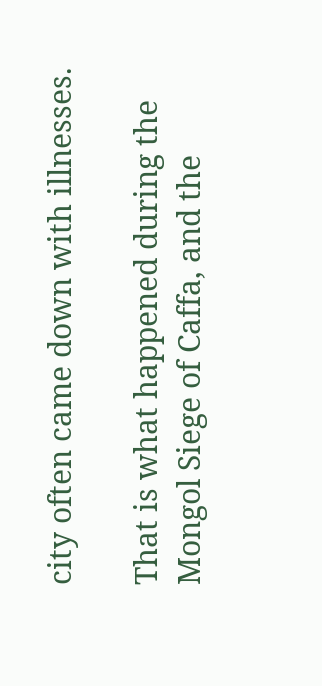city often came down with illnesses.

That is what happened during the Mongol Siege of Caffa, and the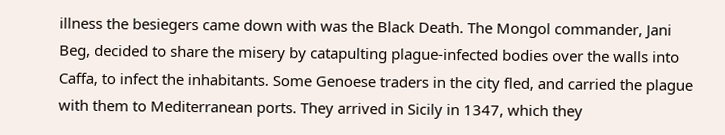illness the besiegers came down with was the Black Death. The Mongol commander, Jani Beg, decided to share the misery by catapulting plague-infected bodies over the walls into Caffa, to infect the inhabitants. Some Genoese traders in the city fled, and carried the plague with them to Mediterranean ports. They arrived in Sicily in 1347, which they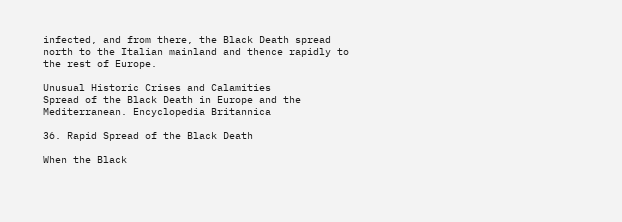infected, and from there, the Black Death spread north to the Italian mainland and thence rapidly to the rest of Europe.

Unusual Historic Crises and Calamities
Spread of the Black Death in Europe and the Mediterranean. Encyclopedia Britannica

36. Rapid Spread of the Black Death

When the Black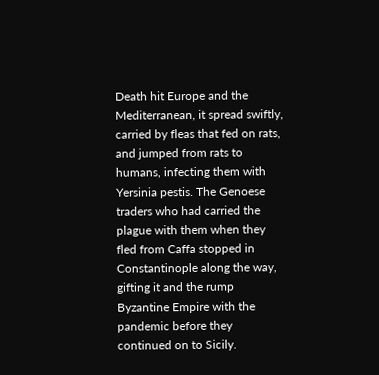Death hit Europe and the Mediterranean, it spread swiftly, carried by fleas that fed on rats, and jumped from rats to humans, infecting them with Yersinia pestis. The Genoese traders who had carried the plague with them when they fled from Caffa stopped in Constantinople along the way, gifting it and the rump Byzantine Empire with the pandemic before they continued on to Sicily.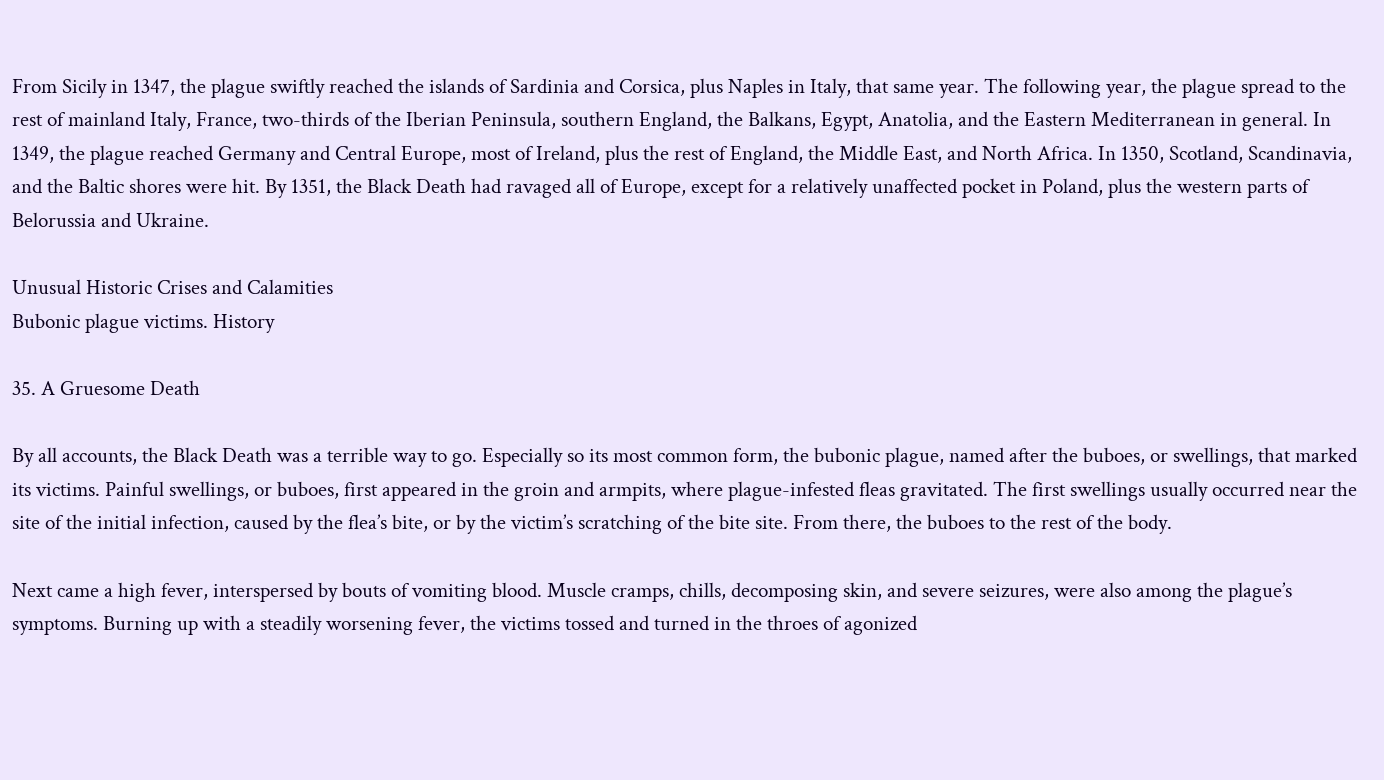From Sicily in 1347, the plague swiftly reached the islands of Sardinia and Corsica, plus Naples in Italy, that same year. The following year, the plague spread to the rest of mainland Italy, France, two-thirds of the Iberian Peninsula, southern England, the Balkans, Egypt, Anatolia, and the Eastern Mediterranean in general. In 1349, the plague reached Germany and Central Europe, most of Ireland, plus the rest of England, the Middle East, and North Africa. In 1350, Scotland, Scandinavia, and the Baltic shores were hit. By 1351, the Black Death had ravaged all of Europe, except for a relatively unaffected pocket in Poland, plus the western parts of Belorussia and Ukraine.

Unusual Historic Crises and Calamities
Bubonic plague victims. History

35. A Gruesome Death

By all accounts, the Black Death was a terrible way to go. Especially so its most common form, the bubonic plague, named after the buboes, or swellings, that marked its victims. Painful swellings, or buboes, first appeared in the groin and armpits, where plague-infested fleas gravitated. The first swellings usually occurred near the site of the initial infection, caused by the flea’s bite, or by the victim’s scratching of the bite site. From there, the buboes to the rest of the body.

Next came a high fever, interspersed by bouts of vomiting blood. Muscle cramps, chills, decomposing skin, and severe seizures, were also among the plague’s symptoms. Burning up with a steadily worsening fever, the victims tossed and turned in the throes of agonized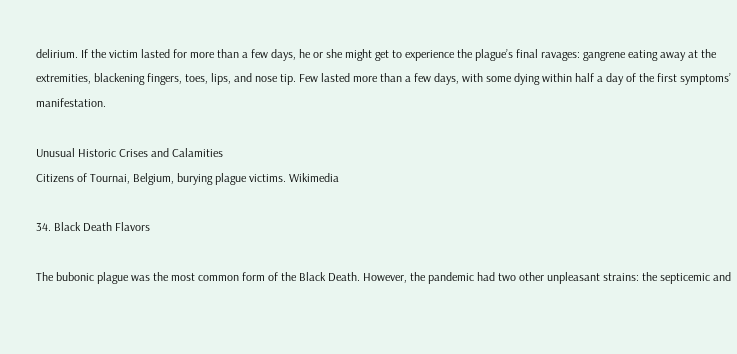delirium. If the victim lasted for more than a few days, he or she might get to experience the plague’s final ravages: gangrene eating away at the extremities, blackening fingers, toes, lips, and nose tip. Few lasted more than a few days, with some dying within half a day of the first symptoms’ manifestation.

Unusual Historic Crises and Calamities
Citizens of Tournai, Belgium, burying plague victims. Wikimedia

34. Black Death Flavors

The bubonic plague was the most common form of the Black Death. However, the pandemic had two other unpleasant strains: the septicemic and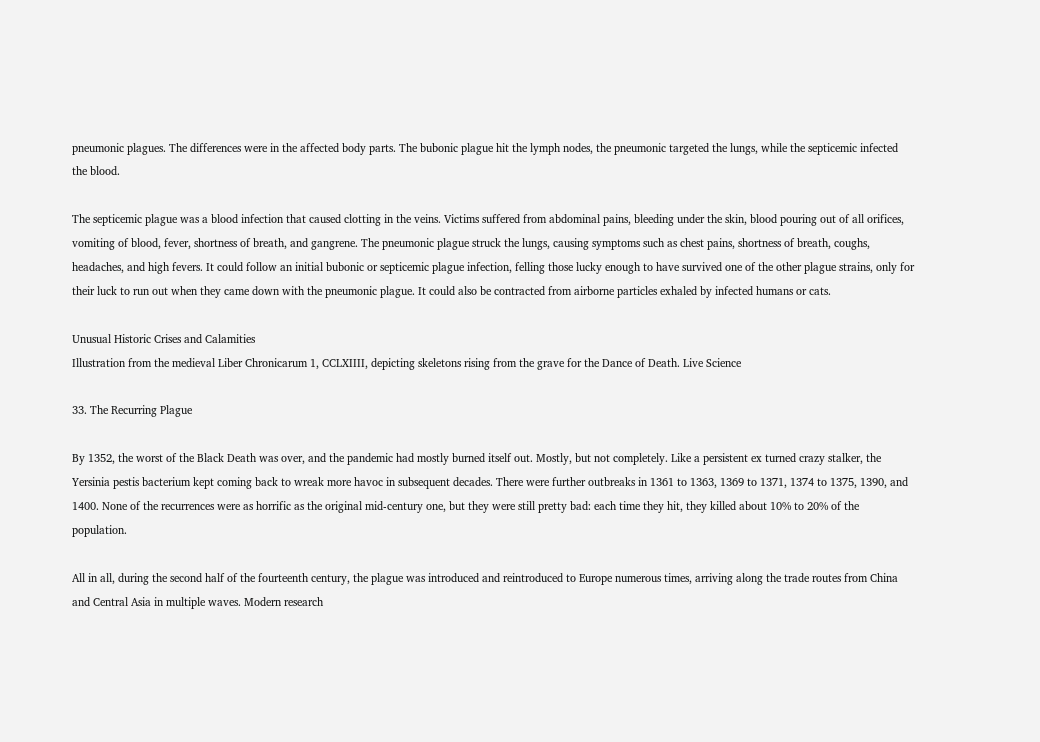pneumonic plagues. The differences were in the affected body parts. The bubonic plague hit the lymph nodes, the pneumonic targeted the lungs, while the septicemic infected the blood.

The septicemic plague was a blood infection that caused clotting in the veins. Victims suffered from abdominal pains, bleeding under the skin, blood pouring out of all orifices, vomiting of blood, fever, shortness of breath, and gangrene. The pneumonic plague struck the lungs, causing symptoms such as chest pains, shortness of breath, coughs, headaches, and high fevers. It could follow an initial bubonic or septicemic plague infection, felling those lucky enough to have survived one of the other plague strains, only for their luck to run out when they came down with the pneumonic plague. It could also be contracted from airborne particles exhaled by infected humans or cats.

Unusual Historic Crises and Calamities
Illustration from the medieval Liber Chronicarum 1, CCLXIIII, depicting skeletons rising from the grave for the Dance of Death. Live Science

33. The Recurring Plague

By 1352, the worst of the Black Death was over, and the pandemic had mostly burned itself out. Mostly, but not completely. Like a persistent ex turned crazy stalker, the Yersinia pestis bacterium kept coming back to wreak more havoc in subsequent decades. There were further outbreaks in 1361 to 1363, 1369 to 1371, 1374 to 1375, 1390, and 1400. None of the recurrences were as horrific as the original mid-century one, but they were still pretty bad: each time they hit, they killed about 10% to 20% of the population.

All in all, during the second half of the fourteenth century, the plague was introduced and reintroduced to Europe numerous times, arriving along the trade routes from China and Central Asia in multiple waves. Modern research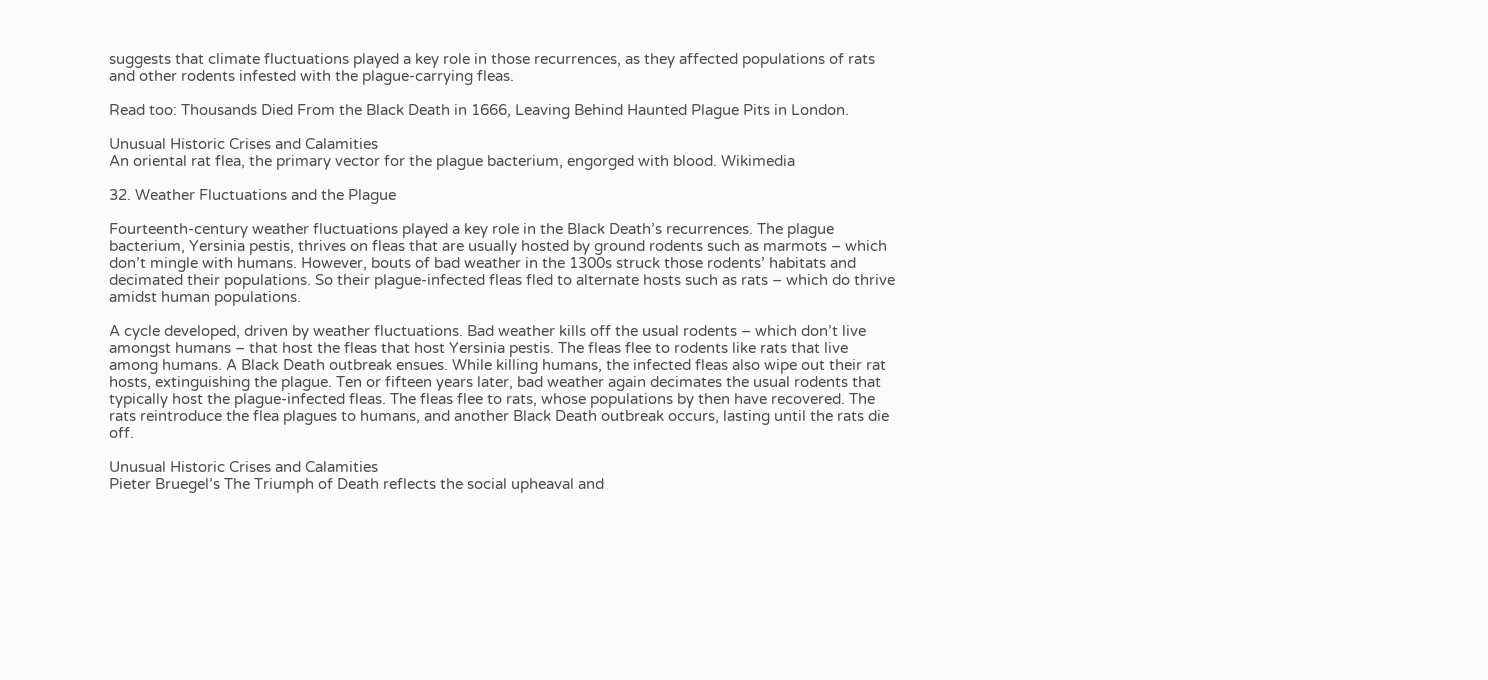suggests that climate fluctuations played a key role in those recurrences, as they affected populations of rats and other rodents infested with the plague-carrying fleas.

Read too: Thousands Died From the Black Death in 1666, Leaving Behind Haunted Plague Pits in London.

Unusual Historic Crises and Calamities
An oriental rat flea, the primary vector for the plague bacterium, engorged with blood. Wikimedia

32. Weather Fluctuations and the Plague

Fourteenth-century weather fluctuations played a key role in the Black Death’s recurrences. The plague bacterium, Yersinia pestis, thrives on fleas that are usually hosted by ground rodents such as marmots – which don’t mingle with humans. However, bouts of bad weather in the 1300s struck those rodents’ habitats and decimated their populations. So their plague-infected fleas fled to alternate hosts such as rats – which do thrive amidst human populations.

A cycle developed, driven by weather fluctuations. Bad weather kills off the usual rodents – which don’t live amongst humans – that host the fleas that host Yersinia pestis. The fleas flee to rodents like rats that live among humans. A Black Death outbreak ensues. While killing humans, the infected fleas also wipe out their rat hosts, extinguishing the plague. Ten or fifteen years later, bad weather again decimates the usual rodents that typically host the plague-infected fleas. The fleas flee to rats, whose populations by then have recovered. The rats reintroduce the flea plagues to humans, and another Black Death outbreak occurs, lasting until the rats die off.

Unusual Historic Crises and Calamities
Pieter Bruegel’s The Triumph of Death reflects the social upheaval and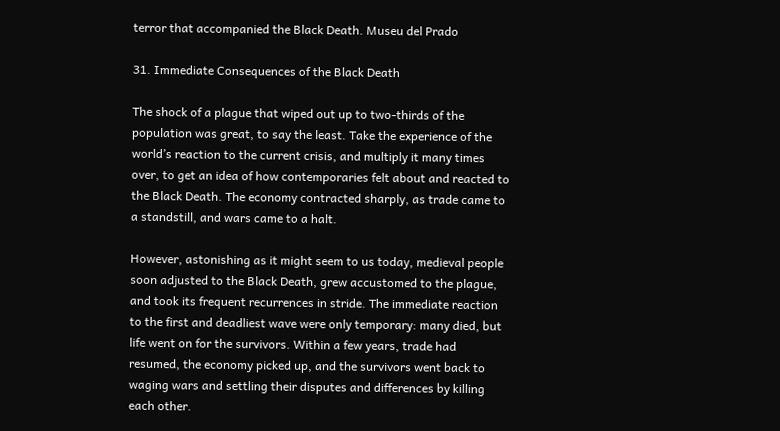terror that accompanied the Black Death. Museu del Prado

31. Immediate Consequences of the Black Death

The shock of a plague that wiped out up to two-thirds of the population was great, to say the least. Take the experience of the world’s reaction to the current crisis, and multiply it many times over, to get an idea of how contemporaries felt about and reacted to the Black Death. The economy contracted sharply, as trade came to a standstill, and wars came to a halt.

However, astonishing as it might seem to us today, medieval people soon adjusted to the Black Death, grew accustomed to the plague, and took its frequent recurrences in stride. The immediate reaction to the first and deadliest wave were only temporary: many died, but life went on for the survivors. Within a few years, trade had resumed, the economy picked up, and the survivors went back to waging wars and settling their disputes and differences by killing each other.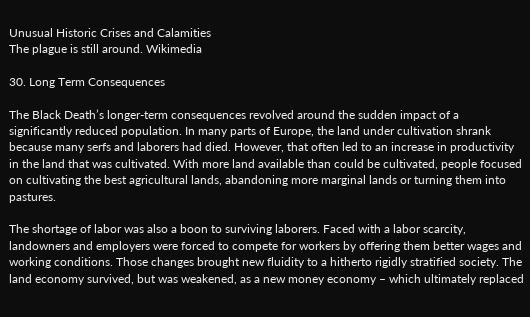Unusual Historic Crises and Calamities
The plague is still around. Wikimedia

30. Long Term Consequences

The Black Death’s longer-term consequences revolved around the sudden impact of a significantly reduced population. In many parts of Europe, the land under cultivation shrank because many serfs and laborers had died. However, that often led to an increase in productivity in the land that was cultivated. With more land available than could be cultivated, people focused on cultivating the best agricultural lands, abandoning more marginal lands or turning them into pastures.

The shortage of labor was also a boon to surviving laborers. Faced with a labor scarcity, landowners and employers were forced to compete for workers by offering them better wages and working conditions. Those changes brought new fluidity to a hitherto rigidly stratified society. The land economy survived, but was weakened, as a new money economy – which ultimately replaced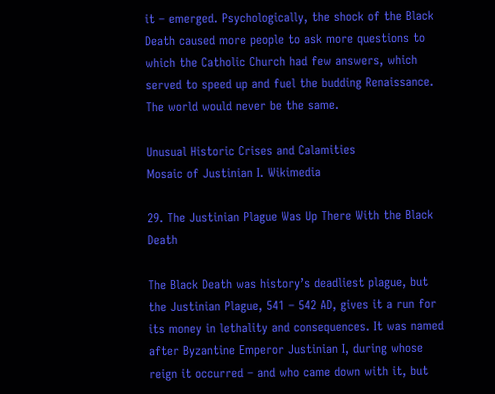it – emerged. Psychologically, the shock of the Black Death caused more people to ask more questions to which the Catholic Church had few answers, which served to speed up and fuel the budding Renaissance. The world would never be the same.

Unusual Historic Crises and Calamities
Mosaic of Justinian I. Wikimedia

29. The Justinian Plague Was Up There With the Black Death

The Black Death was history’s deadliest plague, but the Justinian Plague, 541 – 542 AD, gives it a run for its money in lethality and consequences. It was named after Byzantine Emperor Justinian I, during whose reign it occurred – and who came down with it, but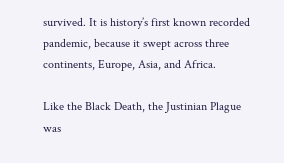survived. It is history’s first known recorded pandemic, because it swept across three continents, Europe, Asia, and Africa.

Like the Black Death, the Justinian Plague was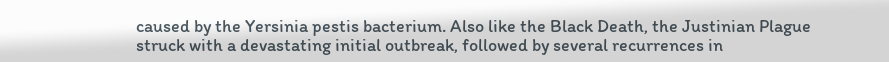caused by the Yersinia pestis bacterium. Also like the Black Death, the Justinian Plague struck with a devastating initial outbreak, followed by several recurrences in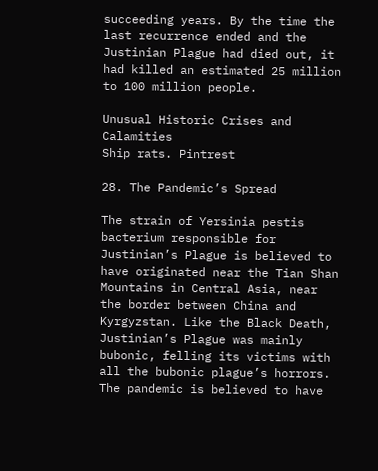succeeding years. By the time the last recurrence ended and the Justinian Plague had died out, it had killed an estimated 25 million to 100 million people.

Unusual Historic Crises and Calamities
Ship rats. Pintrest

28. The Pandemic’s Spread

The strain of Yersinia pestis bacterium responsible for Justinian’s Plague is believed to have originated near the Tian Shan Mountains in Central Asia, near the border between China and Kyrgyzstan. Like the Black Death, Justinian’s Plague was mainly bubonic, felling its victims with all the bubonic plague’s horrors. The pandemic is believed to have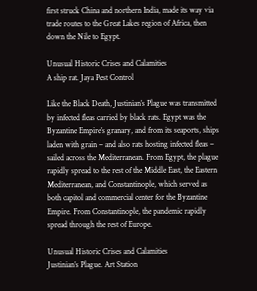first struck China and northern India, made its way via trade routes to the Great Lakes region of Africa, then down the Nile to Egypt.

Unusual Historic Crises and Calamities
A ship rat. Jaya Pest Control

Like the Black Death, Justinian’s Plague was transmitted by infected fleas carried by black rats. Egypt was the Byzantine Empire’s granary, and from its seaports, ships laden with grain – and also rats hosting infected fleas – sailed across the Mediterranean. From Egypt, the plague rapidly spread to the rest of the Middle East, the Eastern Mediterranean, and Constantinople, which served as both capitol and commercial center for the Byzantine Empire. From Constantinople, the pandemic rapidly spread through the rest of Europe.

Unusual Historic Crises and Calamities
Justinian’s Plague. Art Station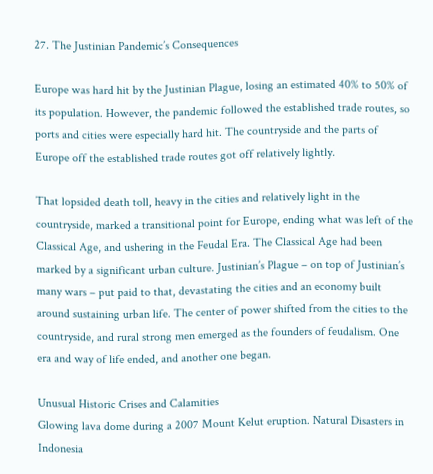27. The Justinian Pandemic’s Consequences

Europe was hard hit by the Justinian Plague, losing an estimated 40% to 50% of its population. However, the pandemic followed the established trade routes, so ports and cities were especially hard hit. The countryside and the parts of Europe off the established trade routes got off relatively lightly.

That lopsided death toll, heavy in the cities and relatively light in the countryside, marked a transitional point for Europe, ending what was left of the Classical Age, and ushering in the Feudal Era. The Classical Age had been marked by a significant urban culture. Justinian’s Plague – on top of Justinian’s many wars – put paid to that, devastating the cities and an economy built around sustaining urban life. The center of power shifted from the cities to the countryside, and rural strong men emerged as the founders of feudalism. One era and way of life ended, and another one began.

Unusual Historic Crises and Calamities
Glowing lava dome during a 2007 Mount Kelut eruption. Natural Disasters in Indonesia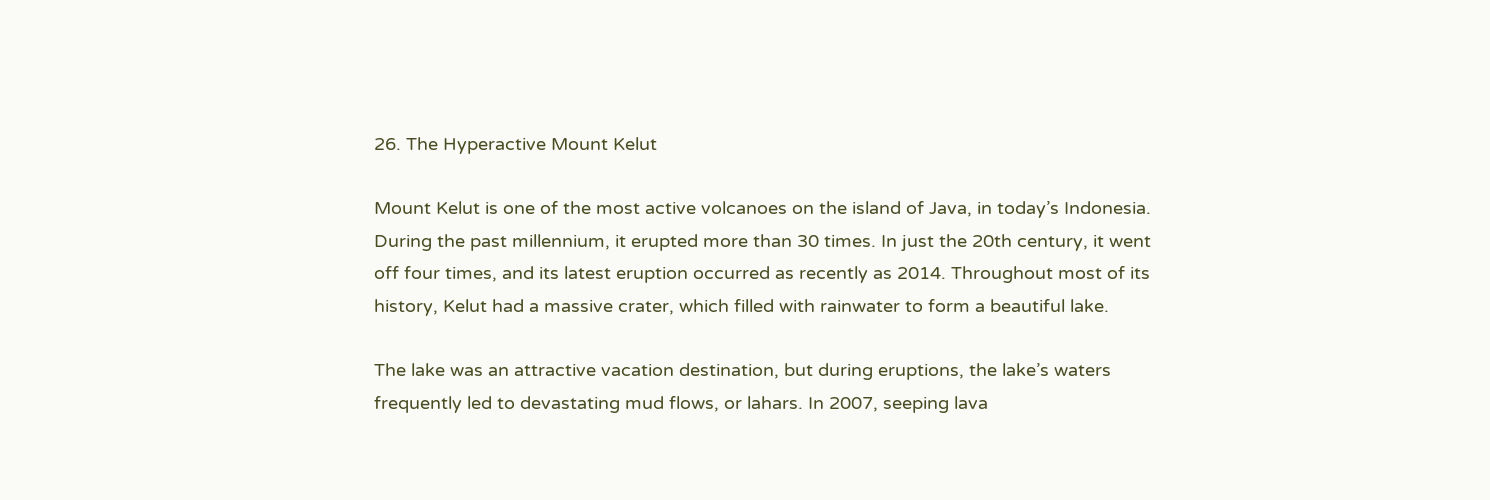26. The Hyperactive Mount Kelut

Mount Kelut is one of the most active volcanoes on the island of Java, in today’s Indonesia. During the past millennium, it erupted more than 30 times. In just the 20th century, it went off four times, and its latest eruption occurred as recently as 2014. Throughout most of its history, Kelut had a massive crater, which filled with rainwater to form a beautiful lake.

The lake was an attractive vacation destination, but during eruptions, the lake’s waters frequently led to devastating mud flows, or lahars. In 2007, seeping lava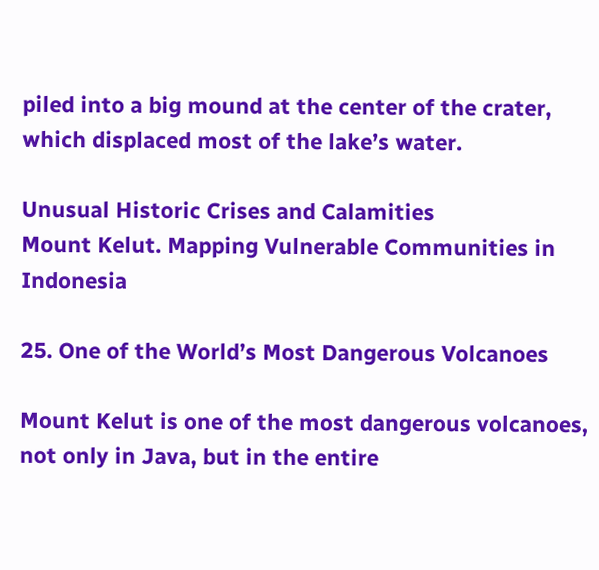piled into a big mound at the center of the crater, which displaced most of the lake’s water.

Unusual Historic Crises and Calamities
Mount Kelut. Mapping Vulnerable Communities in Indonesia

25. One of the World’s Most Dangerous Volcanoes

Mount Kelut is one of the most dangerous volcanoes, not only in Java, but in the entire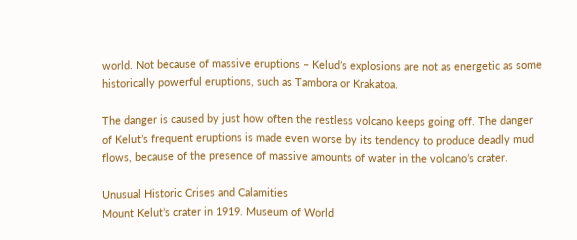world. Not because of massive eruptions – Kelud’s explosions are not as energetic as some historically powerful eruptions, such as Tambora or Krakatoa.

The danger is caused by just how often the restless volcano keeps going off. The danger of Kelut’s frequent eruptions is made even worse by its tendency to produce deadly mud flows, because of the presence of massive amounts of water in the volcano’s crater.

Unusual Historic Crises and Calamities
Mount Kelut’s crater in 1919. Museum of World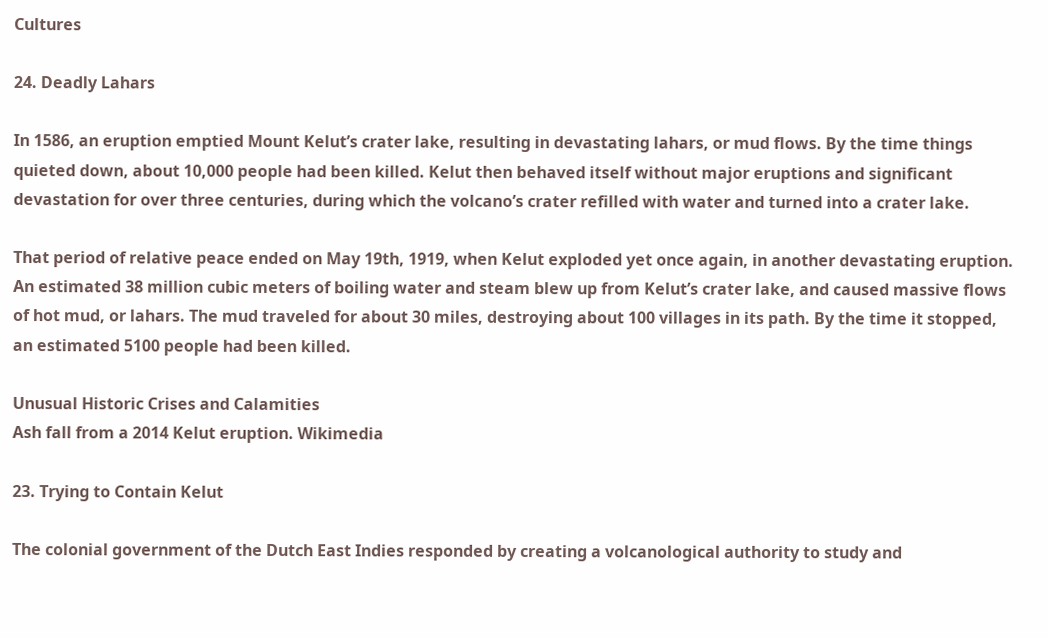Cultures

24. Deadly Lahars

In 1586, an eruption emptied Mount Kelut’s crater lake, resulting in devastating lahars, or mud flows. By the time things quieted down, about 10,000 people had been killed. Kelut then behaved itself without major eruptions and significant devastation for over three centuries, during which the volcano’s crater refilled with water and turned into a crater lake.

That period of relative peace ended on May 19th, 1919, when Kelut exploded yet once again, in another devastating eruption. An estimated 38 million cubic meters of boiling water and steam blew up from Kelut’s crater lake, and caused massive flows of hot mud, or lahars. The mud traveled for about 30 miles, destroying about 100 villages in its path. By the time it stopped, an estimated 5100 people had been killed.

Unusual Historic Crises and Calamities
Ash fall from a 2014 Kelut eruption. Wikimedia

23. Trying to Contain Kelut

The colonial government of the Dutch East Indies responded by creating a volcanological authority to study and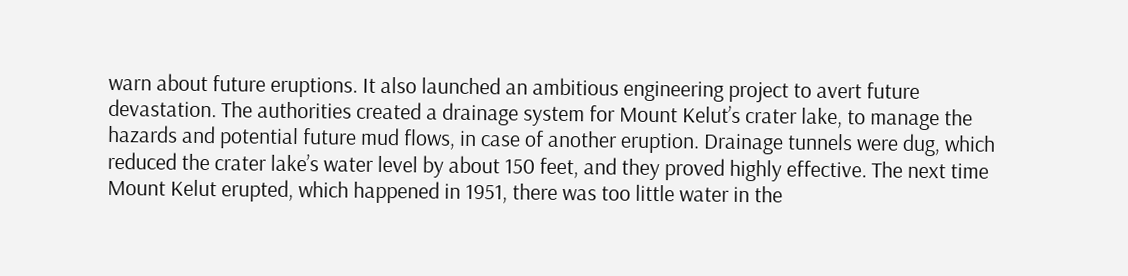warn about future eruptions. It also launched an ambitious engineering project to avert future devastation. The authorities created a drainage system for Mount Kelut’s crater lake, to manage the hazards and potential future mud flows, in case of another eruption. Drainage tunnels were dug, which reduced the crater lake’s water level by about 150 feet, and they proved highly effective. The next time Mount Kelut erupted, which happened in 1951, there was too little water in the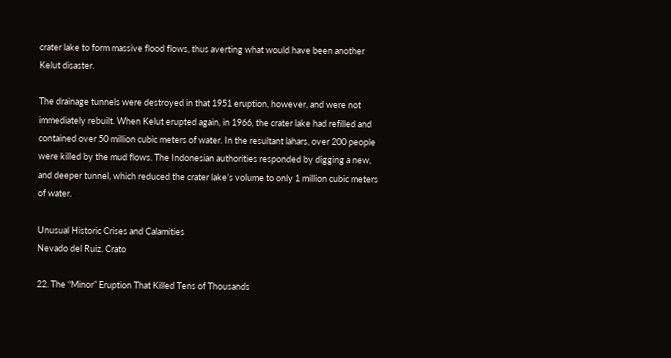crater lake to form massive flood flows, thus averting what would have been another Kelut disaster.

The drainage tunnels were destroyed in that 1951 eruption, however, and were not immediately rebuilt. When Kelut erupted again, in 1966, the crater lake had refilled and contained over 50 million cubic meters of water. In the resultant lahars, over 200 people were killed by the mud flows. The Indonesian authorities responded by digging a new, and deeper tunnel, which reduced the crater lake’s volume to only 1 million cubic meters of water.

Unusual Historic Crises and Calamities
Nevado del Ruiz. Crato

22. The “Minor” Eruption That Killed Tens of Thousands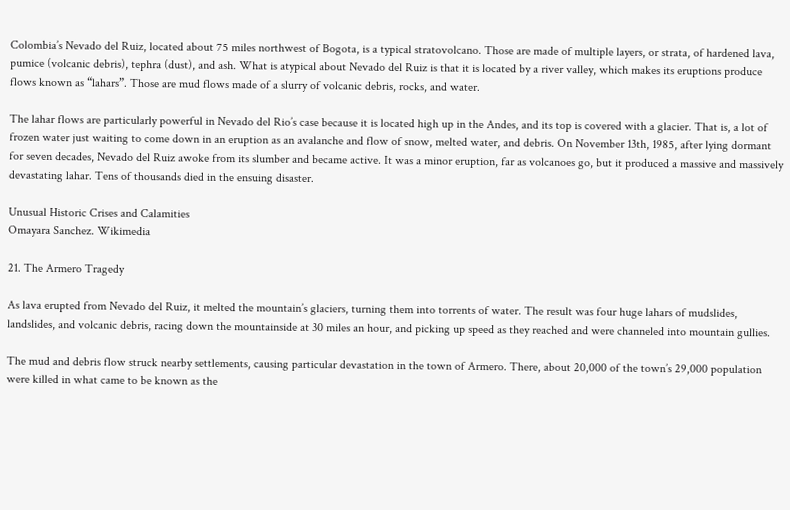Colombia’s Nevado del Ruiz, located about 75 miles northwest of Bogota, is a typical stratovolcano. Those are made of multiple layers, or strata, of hardened lava, pumice (volcanic debris), tephra (dust), and ash. What is atypical about Nevado del Ruiz is that it is located by a river valley, which makes its eruptions produce flows known as “lahars”. Those are mud flows made of a slurry of volcanic debris, rocks, and water.

The lahar flows are particularly powerful in Nevado del Rio’s case because it is located high up in the Andes, and its top is covered with a glacier. That is, a lot of frozen water just waiting to come down in an eruption as an avalanche and flow of snow, melted water, and debris. On November 13th, 1985, after lying dormant for seven decades, Nevado del Ruiz awoke from its slumber and became active. It was a minor eruption, far as volcanoes go, but it produced a massive and massively devastating lahar. Tens of thousands died in the ensuing disaster.

Unusual Historic Crises and Calamities
Omayara Sanchez. Wikimedia

21. The Armero Tragedy

As lava erupted from Nevado del Ruiz, it melted the mountain’s glaciers, turning them into torrents of water. The result was four huge lahars of mudslides, landslides, and volcanic debris, racing down the mountainside at 30 miles an hour, and picking up speed as they reached and were channeled into mountain gullies.

The mud and debris flow struck nearby settlements, causing particular devastation in the town of Armero. There, about 20,000 of the town’s 29,000 population were killed in what came to be known as the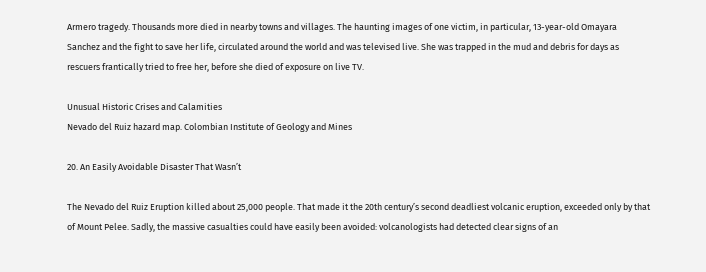Armero tragedy. Thousands more died in nearby towns and villages. The haunting images of one victim, in particular, 13-year-old Omayara Sanchez and the fight to save her life, circulated around the world and was televised live. She was trapped in the mud and debris for days as rescuers frantically tried to free her, before she died of exposure on live TV.

Unusual Historic Crises and Calamities
Nevado del Ruiz hazard map. Colombian Institute of Geology and Mines

20. An Easily Avoidable Disaster That Wasn’t

The Nevado del Ruiz Eruption killed about 25,000 people. That made it the 20th century’s second deadliest volcanic eruption, exceeded only by that of Mount Pelee. Sadly, the massive casualties could have easily been avoided: volcanologists had detected clear signs of an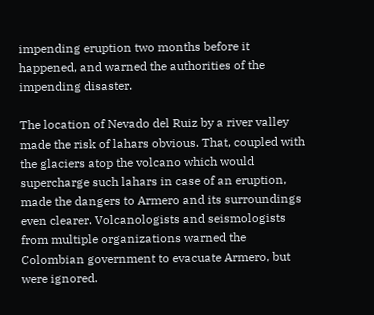impending eruption two months before it happened, and warned the authorities of the impending disaster.

The location of Nevado del Ruiz by a river valley made the risk of lahars obvious. That, coupled with the glaciers atop the volcano which would supercharge such lahars in case of an eruption, made the dangers to Armero and its surroundings even clearer. Volcanologists and seismologists from multiple organizations warned the Colombian government to evacuate Armero, but were ignored.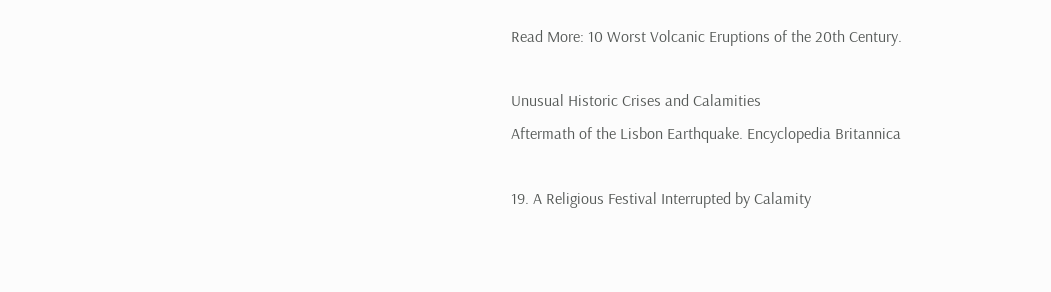Read More: 10 Worst Volcanic Eruptions of the 20th Century.

Unusual Historic Crises and Calamities
Aftermath of the Lisbon Earthquake. Encyclopedia Britannica

19. A Religious Festival Interrupted by Calamity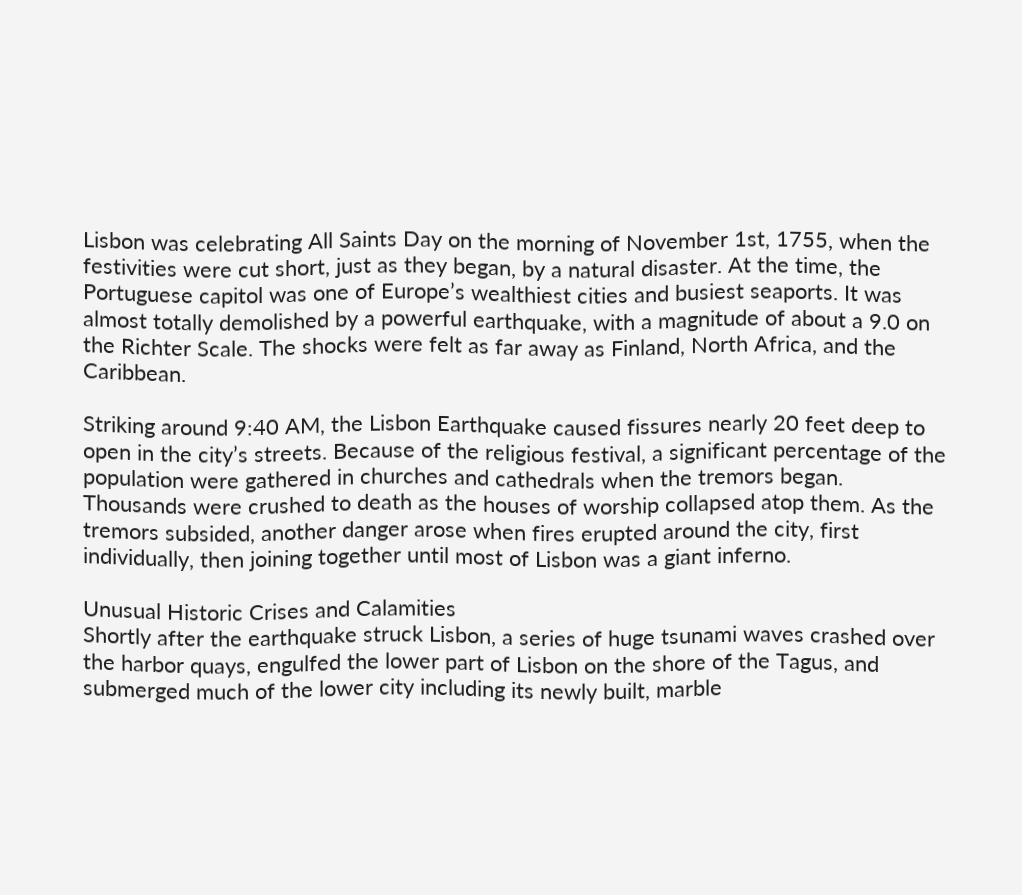Lisbon was celebrating All Saints Day on the morning of November 1st, 1755, when the festivities were cut short, just as they began, by a natural disaster. At the time, the Portuguese capitol was one of Europe’s wealthiest cities and busiest seaports. It was almost totally demolished by a powerful earthquake, with a magnitude of about a 9.0 on the Richter Scale. The shocks were felt as far away as Finland, North Africa, and the Caribbean.

Striking around 9:40 AM, the Lisbon Earthquake caused fissures nearly 20 feet deep to open in the city’s streets. Because of the religious festival, a significant percentage of the population were gathered in churches and cathedrals when the tremors began. Thousands were crushed to death as the houses of worship collapsed atop them. As the tremors subsided, another danger arose when fires erupted around the city, first individually, then joining together until most of Lisbon was a giant inferno.

Unusual Historic Crises and Calamities
Shortly after the earthquake struck Lisbon, a series of huge tsunami waves crashed over the harbor quays, engulfed the lower part of Lisbon on the shore of the Tagus, and submerged much of the lower city including its newly built, marble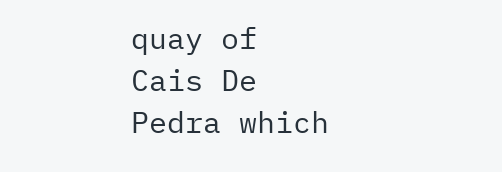quay of Cais De Pedra which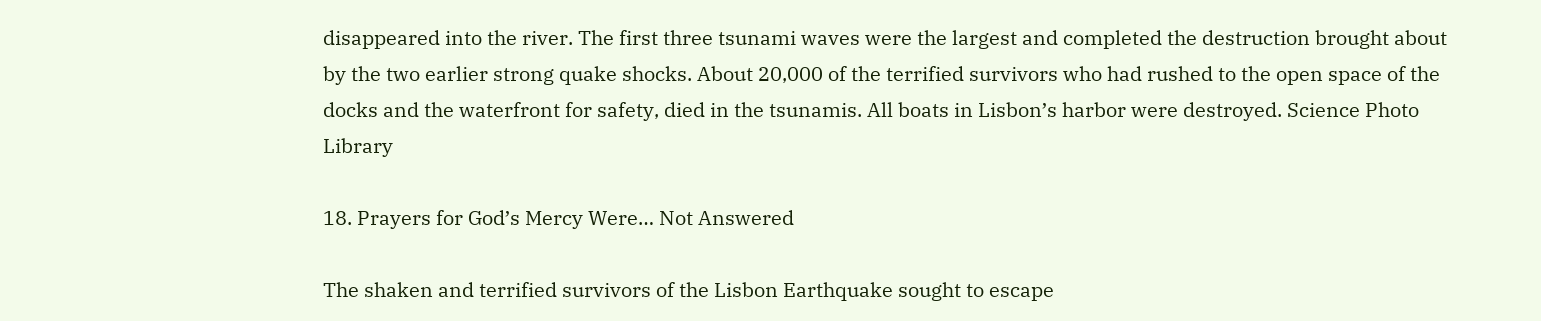disappeared into the river. The first three tsunami waves were the largest and completed the destruction brought about by the two earlier strong quake shocks. About 20,000 of the terrified survivors who had rushed to the open space of the docks and the waterfront for safety, died in the tsunamis. All boats in Lisbon’s harbor were destroyed. Science Photo Library

18. Prayers for God’s Mercy Were… Not Answered

The shaken and terrified survivors of the Lisbon Earthquake sought to escape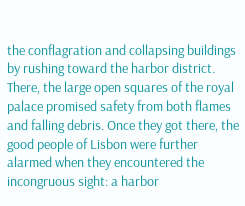the conflagration and collapsing buildings by rushing toward the harbor district. There, the large open squares of the royal palace promised safety from both flames and falling debris. Once they got there, the good people of Lisbon were further alarmed when they encountered the incongruous sight: a harbor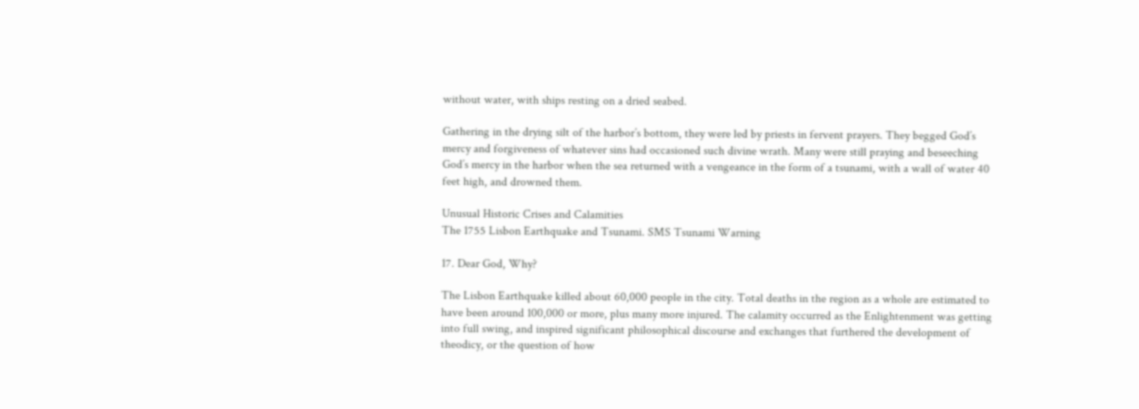without water, with ships resting on a dried seabed.

Gathering in the drying silt of the harbor’s bottom, they were led by priests in fervent prayers. They begged God’s mercy and forgiveness of whatever sins had occasioned such divine wrath. Many were still praying and beseeching God’s mercy in the harbor when the sea returned with a vengeance in the form of a tsunami, with a wall of water 40 feet high, and drowned them.

Unusual Historic Crises and Calamities
The 1755 Lisbon Earthquake and Tsunami. SMS Tsunami Warning

17. Dear God, Why?

The Lisbon Earthquake killed about 60,000 people in the city. Total deaths in the region as a whole are estimated to have been around 100,000 or more, plus many more injured. The calamity occurred as the Enlightenment was getting into full swing, and inspired significant philosophical discourse and exchanges that furthered the development of theodicy, or the question of how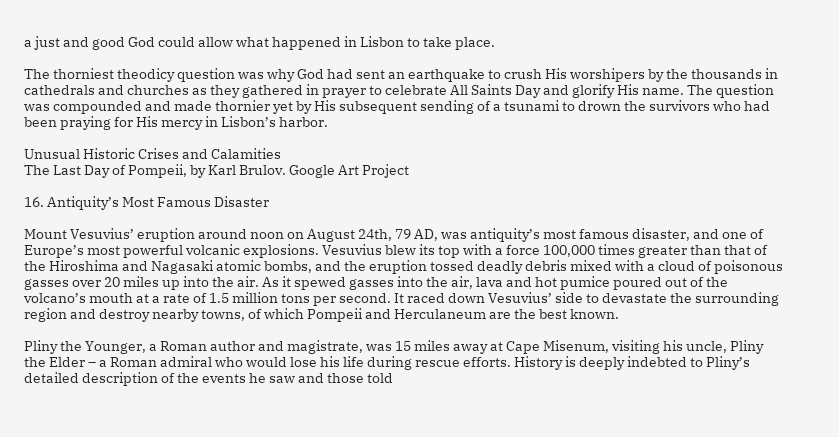a just and good God could allow what happened in Lisbon to take place.

The thorniest theodicy question was why God had sent an earthquake to crush His worshipers by the thousands in cathedrals and churches as they gathered in prayer to celebrate All Saints Day and glorify His name. The question was compounded and made thornier yet by His subsequent sending of a tsunami to drown the survivors who had been praying for His mercy in Lisbon’s harbor.

Unusual Historic Crises and Calamities
The Last Day of Pompeii, by Karl Brulov. Google Art Project

16. Antiquity’s Most Famous Disaster

Mount Vesuvius’ eruption around noon on August 24th, 79 AD, was antiquity’s most famous disaster, and one of Europe’s most powerful volcanic explosions. Vesuvius blew its top with a force 100,000 times greater than that of the Hiroshima and Nagasaki atomic bombs, and the eruption tossed deadly debris mixed with a cloud of poisonous gasses over 20 miles up into the air. As it spewed gasses into the air, lava and hot pumice poured out of the volcano’s mouth at a rate of 1.5 million tons per second. It raced down Vesuvius’ side to devastate the surrounding region and destroy nearby towns, of which Pompeii and Herculaneum are the best known.

Pliny the Younger, a Roman author and magistrate, was 15 miles away at Cape Misenum, visiting his uncle, Pliny the Elder – a Roman admiral who would lose his life during rescue efforts. History is deeply indebted to Pliny’s detailed description of the events he saw and those told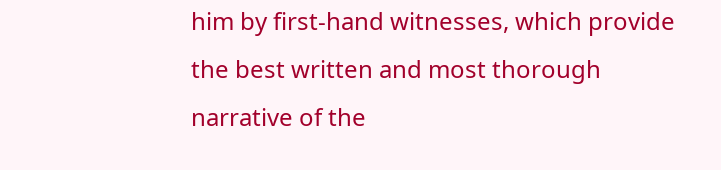him by first-hand witnesses, which provide the best written and most thorough narrative of the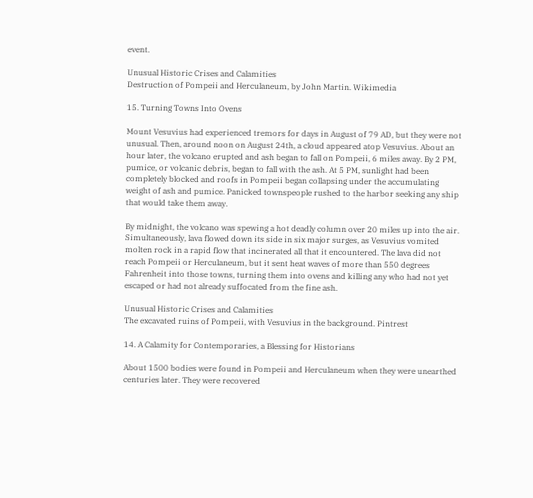event.

Unusual Historic Crises and Calamities
Destruction of Pompeii and Herculaneum, by John Martin. Wikimedia

15. Turning Towns Into Ovens

Mount Vesuvius had experienced tremors for days in August of 79 AD, but they were not unusual. Then, around noon on August 24th, a cloud appeared atop Vesuvius. About an hour later, the volcano erupted and ash began to fall on Pompeii, 6 miles away. By 2 PM, pumice, or volcanic debris, began to fall with the ash. At 5 PM, sunlight had been completely blocked and roofs in Pompeii began collapsing under the accumulating weight of ash and pumice. Panicked townspeople rushed to the harbor seeking any ship that would take them away.

By midnight, the volcano was spewing a hot deadly column over 20 miles up into the air. Simultaneously, lava flowed down its side in six major surges, as Vesuvius vomited molten rock in a rapid flow that incinerated all that it encountered. The lava did not reach Pompeii or Herculaneum, but it sent heat waves of more than 550 degrees Fahrenheit into those towns, turning them into ovens and killing any who had not yet escaped or had not already suffocated from the fine ash.

Unusual Historic Crises and Calamities
The excavated ruins of Pompeii, with Vesuvius in the background. Pintrest

14. A Calamity for Contemporaries, a Blessing for Historians

About 1500 bodies were found in Pompeii and Herculaneum when they were unearthed centuries later. They were recovered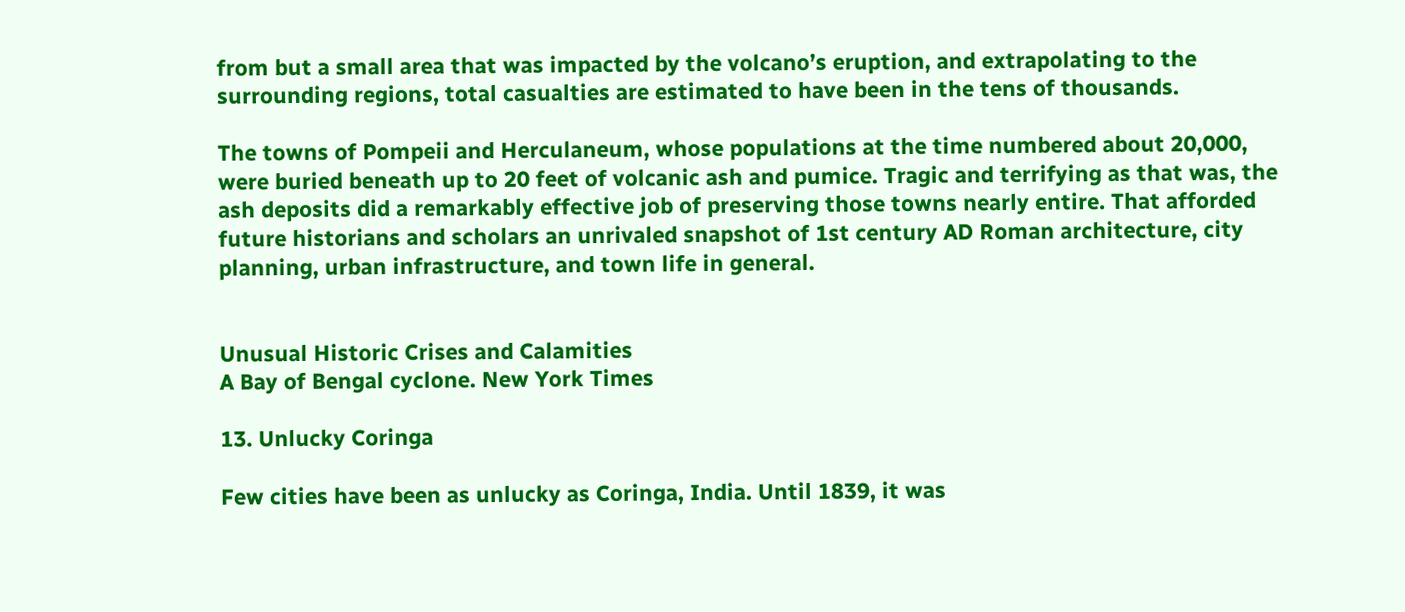from but a small area that was impacted by the volcano’s eruption, and extrapolating to the surrounding regions, total casualties are estimated to have been in the tens of thousands.

The towns of Pompeii and Herculaneum, whose populations at the time numbered about 20,000, were buried beneath up to 20 feet of volcanic ash and pumice. Tragic and terrifying as that was, the ash deposits did a remarkably effective job of preserving those towns nearly entire. That afforded future historians and scholars an unrivaled snapshot of 1st century AD Roman architecture, city planning, urban infrastructure, and town life in general.


Unusual Historic Crises and Calamities
A Bay of Bengal cyclone. New York Times

13. Unlucky Coringa

Few cities have been as unlucky as Coringa, India. Until 1839, it was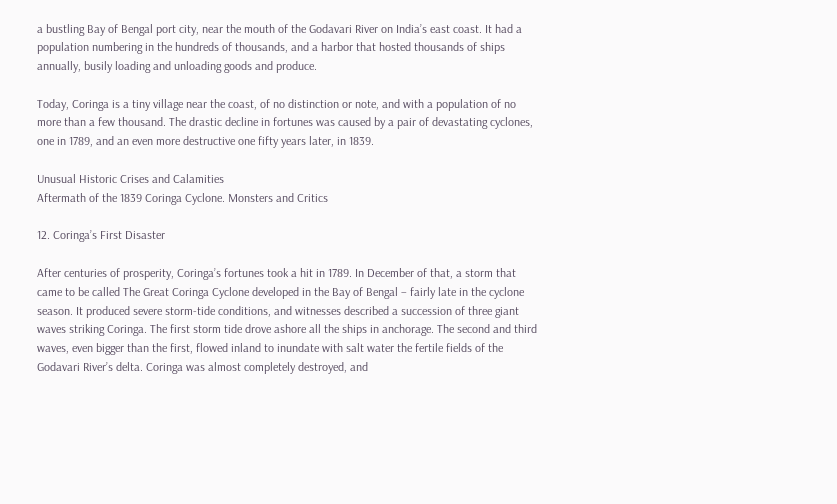a bustling Bay of Bengal port city, near the mouth of the Godavari River on India’s east coast. It had a population numbering in the hundreds of thousands, and a harbor that hosted thousands of ships annually, busily loading and unloading goods and produce.

Today, Coringa is a tiny village near the coast, of no distinction or note, and with a population of no more than a few thousand. The drastic decline in fortunes was caused by a pair of devastating cyclones, one in 1789, and an even more destructive one fifty years later, in 1839.

Unusual Historic Crises and Calamities
Aftermath of the 1839 Coringa Cyclone. Monsters and Critics

12. Coringa’s First Disaster

After centuries of prosperity, Coringa’s fortunes took a hit in 1789. In December of that, a storm that came to be called The Great Coringa Cyclone developed in the Bay of Bengal – fairly late in the cyclone season. It produced severe storm-tide conditions, and witnesses described a succession of three giant waves striking Coringa. The first storm tide drove ashore all the ships in anchorage. The second and third waves, even bigger than the first, flowed inland to inundate with salt water the fertile fields of the Godavari River’s delta. Coringa was almost completely destroyed, and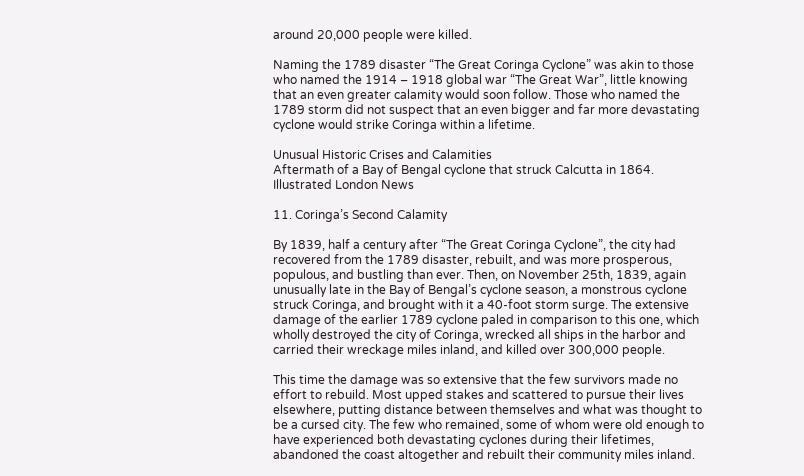around 20,000 people were killed.

Naming the 1789 disaster “The Great Coringa Cyclone” was akin to those who named the 1914 – 1918 global war “The Great War”, little knowing that an even greater calamity would soon follow. Those who named the 1789 storm did not suspect that an even bigger and far more devastating cyclone would strike Coringa within a lifetime.

Unusual Historic Crises and Calamities
Aftermath of a Bay of Bengal cyclone that struck Calcutta in 1864. Illustrated London News

11. Coringa’s Second Calamity

By 1839, half a century after “The Great Coringa Cyclone”, the city had recovered from the 1789 disaster, rebuilt, and was more prosperous, populous, and bustling than ever. Then, on November 25th, 1839, again unusually late in the Bay of Bengal’s cyclone season, a monstrous cyclone struck Coringa, and brought with it a 40-foot storm surge. The extensive damage of the earlier 1789 cyclone paled in comparison to this one, which wholly destroyed the city of Coringa, wrecked all ships in the harbor and carried their wreckage miles inland, and killed over 300,000 people.

This time the damage was so extensive that the few survivors made no effort to rebuild. Most upped stakes and scattered to pursue their lives elsewhere, putting distance between themselves and what was thought to be a cursed city. The few who remained, some of whom were old enough to have experienced both devastating cyclones during their lifetimes, abandoned the coast altogether and rebuilt their community miles inland.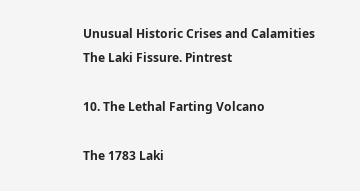Unusual Historic Crises and Calamities
The Laki Fissure. Pintrest

10. The Lethal Farting Volcano

The 1783 Laki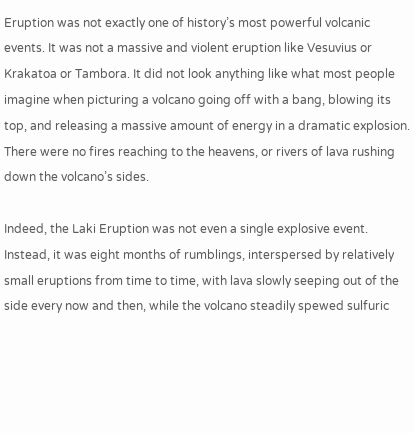Eruption was not exactly one of history’s most powerful volcanic events. It was not a massive and violent eruption like Vesuvius or Krakatoa or Tambora. It did not look anything like what most people imagine when picturing a volcano going off with a bang, blowing its top, and releasing a massive amount of energy in a dramatic explosion. There were no fires reaching to the heavens, or rivers of lava rushing down the volcano’s sides.

Indeed, the Laki Eruption was not even a single explosive event. Instead, it was eight months of rumblings, interspersed by relatively small eruptions from time to time, with lava slowly seeping out of the side every now and then, while the volcano steadily spewed sulfuric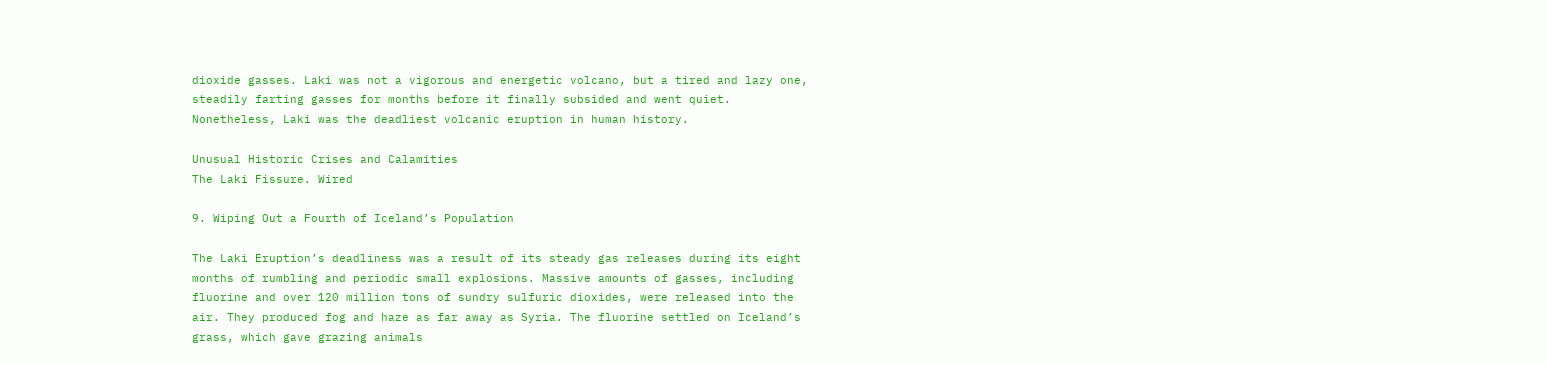dioxide gasses. Laki was not a vigorous and energetic volcano, but a tired and lazy one, steadily farting gasses for months before it finally subsided and went quiet. Nonetheless, Laki was the deadliest volcanic eruption in human history.

Unusual Historic Crises and Calamities
The Laki Fissure. Wired

9. Wiping Out a Fourth of Iceland’s Population

The Laki Eruption’s deadliness was a result of its steady gas releases during its eight months of rumbling and periodic small explosions. Massive amounts of gasses, including fluorine and over 120 million tons of sundry sulfuric dioxides, were released into the air. They produced fog and haze as far away as Syria. The fluorine settled on Iceland’s grass, which gave grazing animals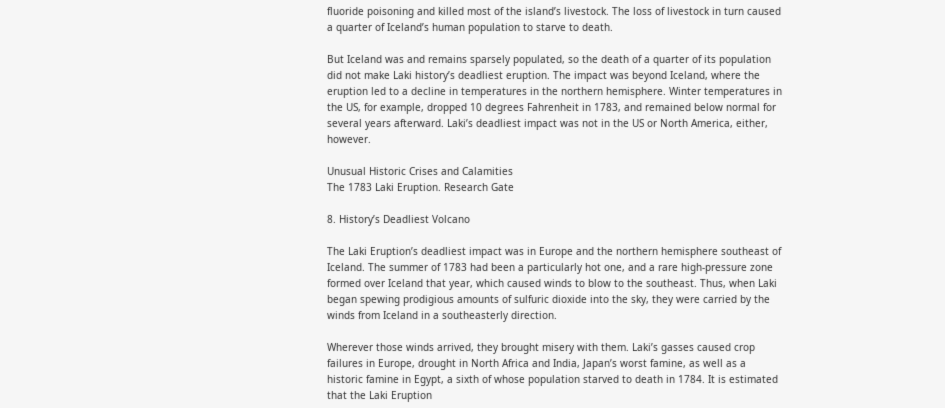fluoride poisoning and killed most of the island’s livestock. The loss of livestock in turn caused a quarter of Iceland’s human population to starve to death.

But Iceland was and remains sparsely populated, so the death of a quarter of its population did not make Laki history’s deadliest eruption. The impact was beyond Iceland, where the eruption led to a decline in temperatures in the northern hemisphere. Winter temperatures in the US, for example, dropped 10 degrees Fahrenheit in 1783, and remained below normal for several years afterward. Laki’s deadliest impact was not in the US or North America, either, however.

Unusual Historic Crises and Calamities
The 1783 Laki Eruption. Research Gate

8. History’s Deadliest Volcano

The Laki Eruption’s deadliest impact was in Europe and the northern hemisphere southeast of Iceland. The summer of 1783 had been a particularly hot one, and a rare high-pressure zone formed over Iceland that year, which caused winds to blow to the southeast. Thus, when Laki began spewing prodigious amounts of sulfuric dioxide into the sky, they were carried by the winds from Iceland in a southeasterly direction.

Wherever those winds arrived, they brought misery with them. Laki’s gasses caused crop failures in Europe, drought in North Africa and India, Japan’s worst famine, as well as a historic famine in Egypt, a sixth of whose population starved to death in 1784. It is estimated that the Laki Eruption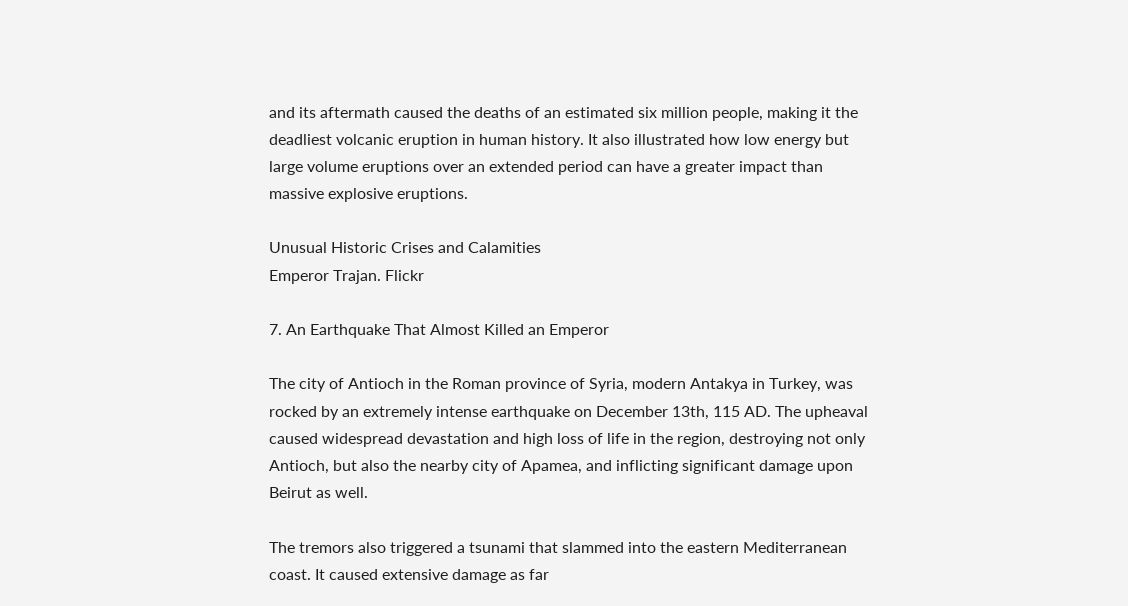and its aftermath caused the deaths of an estimated six million people, making it the deadliest volcanic eruption in human history. It also illustrated how low energy but large volume eruptions over an extended period can have a greater impact than massive explosive eruptions.

Unusual Historic Crises and Calamities
Emperor Trajan. Flickr

7. An Earthquake That Almost Killed an Emperor

The city of Antioch in the Roman province of Syria, modern Antakya in Turkey, was rocked by an extremely intense earthquake on December 13th, 115 AD. The upheaval caused widespread devastation and high loss of life in the region, destroying not only Antioch, but also the nearby city of Apamea, and inflicting significant damage upon Beirut as well.

The tremors also triggered a tsunami that slammed into the eastern Mediterranean coast. It caused extensive damage as far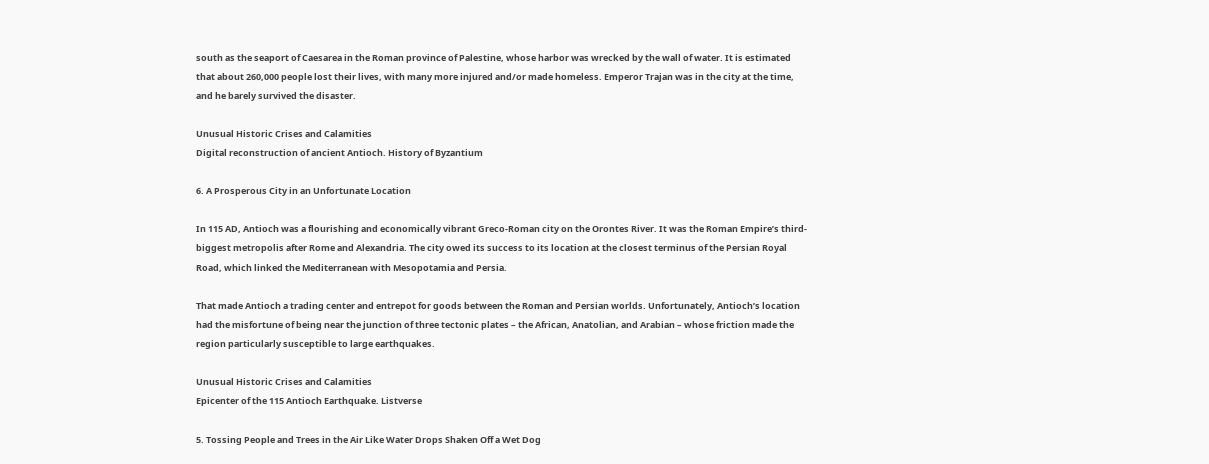south as the seaport of Caesarea in the Roman province of Palestine, whose harbor was wrecked by the wall of water. It is estimated that about 260,000 people lost their lives, with many more injured and/or made homeless. Emperor Trajan was in the city at the time, and he barely survived the disaster.

Unusual Historic Crises and Calamities
Digital reconstruction of ancient Antioch. History of Byzantium

6. A Prosperous City in an Unfortunate Location

In 115 AD, Antioch was a flourishing and economically vibrant Greco-Roman city on the Orontes River. It was the Roman Empire’s third-biggest metropolis after Rome and Alexandria. The city owed its success to its location at the closest terminus of the Persian Royal Road, which linked the Mediterranean with Mesopotamia and Persia.

That made Antioch a trading center and entrepot for goods between the Roman and Persian worlds. Unfortunately, Antioch’s location had the misfortune of being near the junction of three tectonic plates – the African, Anatolian, and Arabian – whose friction made the region particularly susceptible to large earthquakes.

Unusual Historic Crises and Calamities
Epicenter of the 115 Antioch Earthquake. Listverse

5. Tossing People and Trees in the Air Like Water Drops Shaken Off a Wet Dog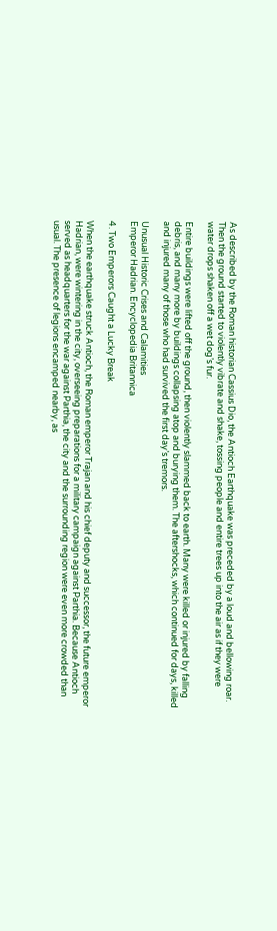As described by the Roman historian Cassius Dio, the Antioch Earthquake was preceded by a loud and bellowing roar. Then the ground started to violently vibrate and shake, tossing people and entire trees up into the air as if they were water drops shaken off a wet dog’s fur.

Entire buildings were lifted off the ground, then violently slammed back to earth. Many were killed or injured by falling debris, and many more by buildings collapsing atop and burying them. The aftershocks, which continued for days, killed and injured many of those who had survived the first day’s tremors.

Unusual Historic Crises and Calamities
Emperor Hadrian. Encyclopedia Britannica

4. Two Emperors Caught a Lucky Break

When the earthquake struck Antioch, the Roman emperor Trajan and his chief deputy and successor, the future emperor Hadrian, were wintering in the city, overseeing preparations for a military campaign against Parthia. Because Antioch served as headquarters for the war against Parthia, the city and the surrounding region were even more crowded than usual. The presence of legions encamped nearby, as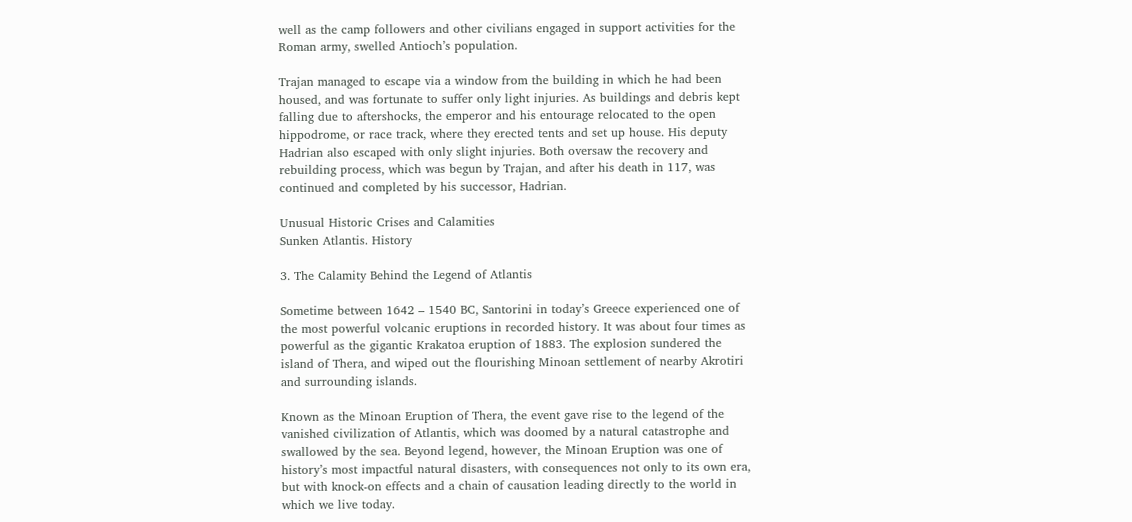well as the camp followers and other civilians engaged in support activities for the Roman army, swelled Antioch’s population.

Trajan managed to escape via a window from the building in which he had been housed, and was fortunate to suffer only light injuries. As buildings and debris kept falling due to aftershocks, the emperor and his entourage relocated to the open hippodrome, or race track, where they erected tents and set up house. His deputy Hadrian also escaped with only slight injuries. Both oversaw the recovery and rebuilding process, which was begun by Trajan, and after his death in 117, was continued and completed by his successor, Hadrian.

Unusual Historic Crises and Calamities
Sunken Atlantis. History

3. The Calamity Behind the Legend of Atlantis

Sometime between 1642 – 1540 BC, Santorini in today’s Greece experienced one of the most powerful volcanic eruptions in recorded history. It was about four times as powerful as the gigantic Krakatoa eruption of 1883. The explosion sundered the island of Thera, and wiped out the flourishing Minoan settlement of nearby Akrotiri and surrounding islands.

Known as the Minoan Eruption of Thera, the event gave rise to the legend of the vanished civilization of Atlantis, which was doomed by a natural catastrophe and swallowed by the sea. Beyond legend, however, the Minoan Eruption was one of history’s most impactful natural disasters, with consequences not only to its own era, but with knock-on effects and a chain of causation leading directly to the world in which we live today.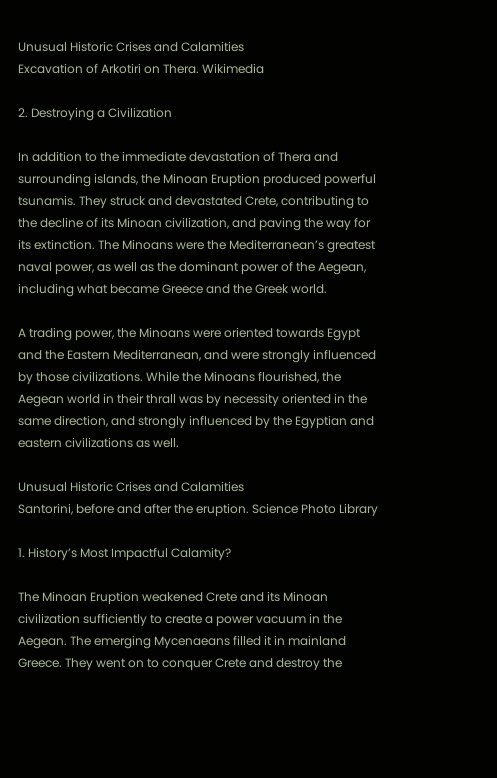Unusual Historic Crises and Calamities
Excavation of Arkotiri on Thera. Wikimedia

2. Destroying a Civilization

In addition to the immediate devastation of Thera and surrounding islands, the Minoan Eruption produced powerful tsunamis. They struck and devastated Crete, contributing to the decline of its Minoan civilization, and paving the way for its extinction. The Minoans were the Mediterranean’s greatest naval power, as well as the dominant power of the Aegean, including what became Greece and the Greek world.

A trading power, the Minoans were oriented towards Egypt and the Eastern Mediterranean, and were strongly influenced by those civilizations. While the Minoans flourished, the Aegean world in their thrall was by necessity oriented in the same direction, and strongly influenced by the Egyptian and eastern civilizations as well.

Unusual Historic Crises and Calamities
Santorini, before and after the eruption. Science Photo Library

1. History’s Most Impactful Calamity?

The Minoan Eruption weakened Crete and its Minoan civilization sufficiently to create a power vacuum in the Aegean. The emerging Mycenaeans filled it in mainland Greece. They went on to conquer Crete and destroy the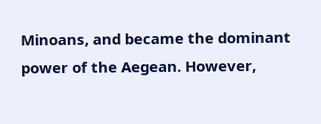Minoans, and became the dominant power of the Aegean. However,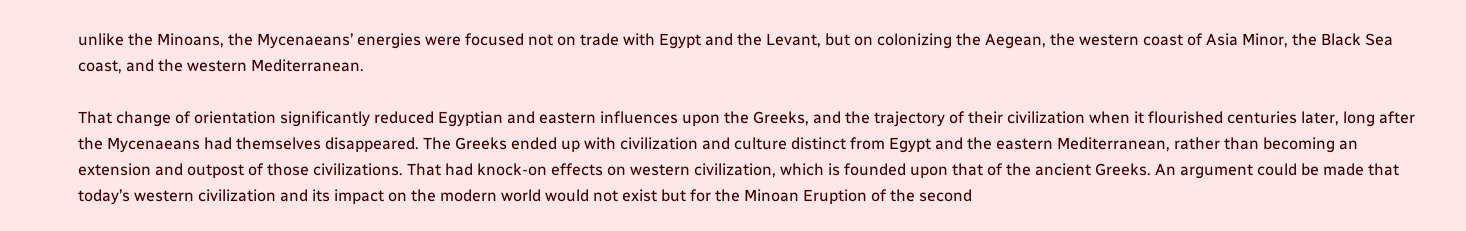unlike the Minoans, the Mycenaeans’ energies were focused not on trade with Egypt and the Levant, but on colonizing the Aegean, the western coast of Asia Minor, the Black Sea coast, and the western Mediterranean.

That change of orientation significantly reduced Egyptian and eastern influences upon the Greeks, and the trajectory of their civilization when it flourished centuries later, long after the Mycenaeans had themselves disappeared. The Greeks ended up with civilization and culture distinct from Egypt and the eastern Mediterranean, rather than becoming an extension and outpost of those civilizations. That had knock-on effects on western civilization, which is founded upon that of the ancient Greeks. An argument could be made that today’s western civilization and its impact on the modern world would not exist but for the Minoan Eruption of the second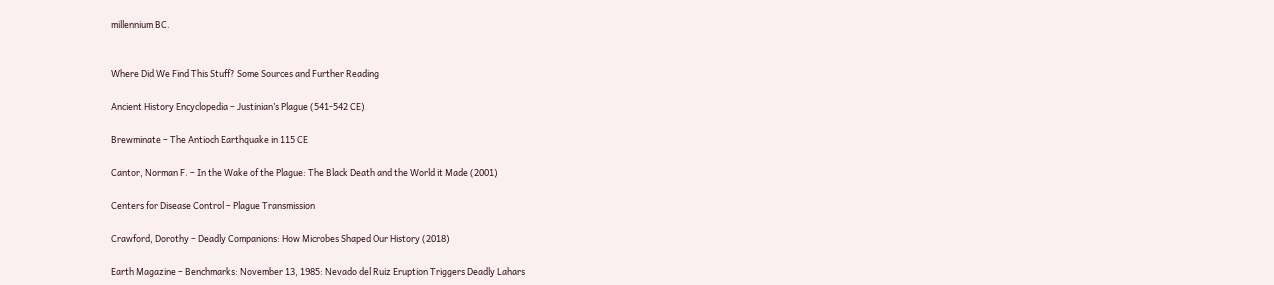millennium BC.


Where Did We Find This Stuff? Some Sources and Further Reading

Ancient History Encyclopedia – Justinian’s Plague (541-542 CE)

Brewminate – The Antioch Earthquake in 115 CE

Cantor, Norman F. – In the Wake of the Plague: The Black Death and the World it Made (2001)

Centers for Disease Control – Plague Transmission

Crawford, Dorothy – Deadly Companions: How Microbes Shaped Our History (2018)

Earth Magazine – Benchmarks: November 13, 1985: Nevado del Ruiz Eruption Triggers Deadly Lahars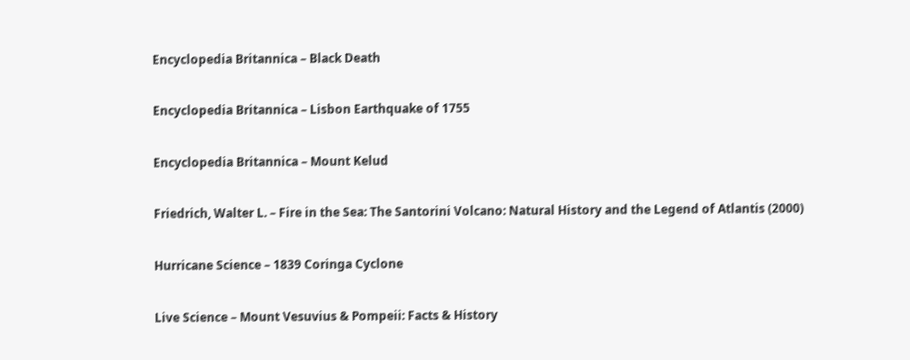Encyclopedia Britannica – Black Death

Encyclopedia Britannica – Lisbon Earthquake of 1755

Encyclopedia Britannica – Mount Kelud

Friedrich, Walter L. – Fire in the Sea: The Santorini Volcano: Natural History and the Legend of Atlantis (2000)

Hurricane Science – 1839 Coringa Cyclone

Live Science – Mount Vesuvius & Pompeii: Facts & History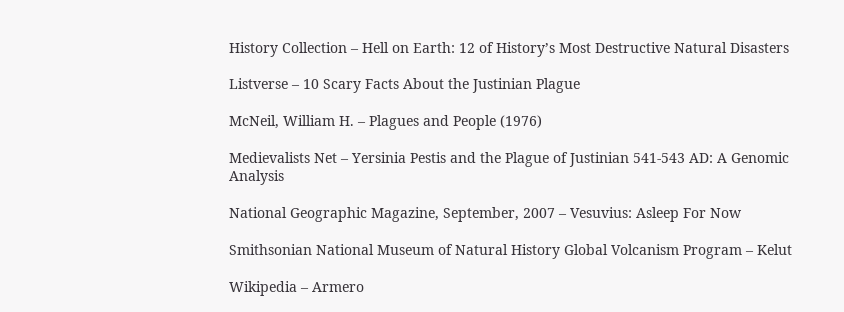History Collection – Hell on Earth: 12 of History’s Most Destructive Natural Disasters

Listverse – 10 Scary Facts About the Justinian Plague

McNeil, William H. – Plagues and People (1976)

Medievalists Net – Yersinia Pestis and the Plague of Justinian 541-543 AD: A Genomic Analysis

National Geographic Magazine, September, 2007 – Vesuvius: Asleep For Now

Smithsonian National Museum of Natural History Global Volcanism Program – Kelut

Wikipedia – Armero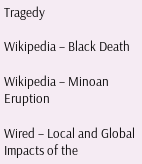Tragedy

Wikipedia – Black Death

Wikipedia – Minoan Eruption

Wired – Local and Global Impacts of the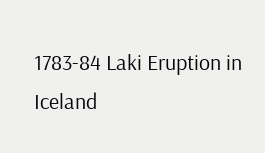1783-84 Laki Eruption in Iceland